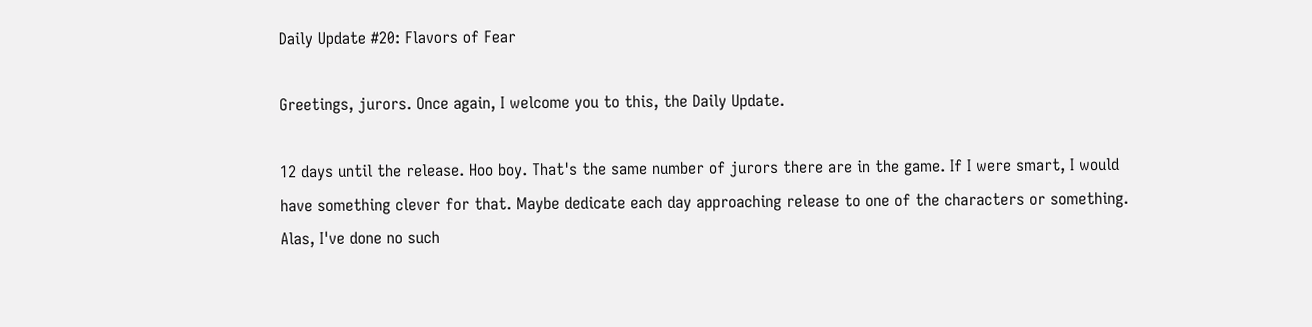Daily Update #20: Flavors of Fear

Greetings, jurors. Once again, I welcome you to this, the Daily Update.

12 days until the release. Hoo boy. That's the same number of jurors there are in the game. If I were smart, I would have something clever for that. Maybe dedicate each day approaching release to one of the characters or something. Alas, I've done no such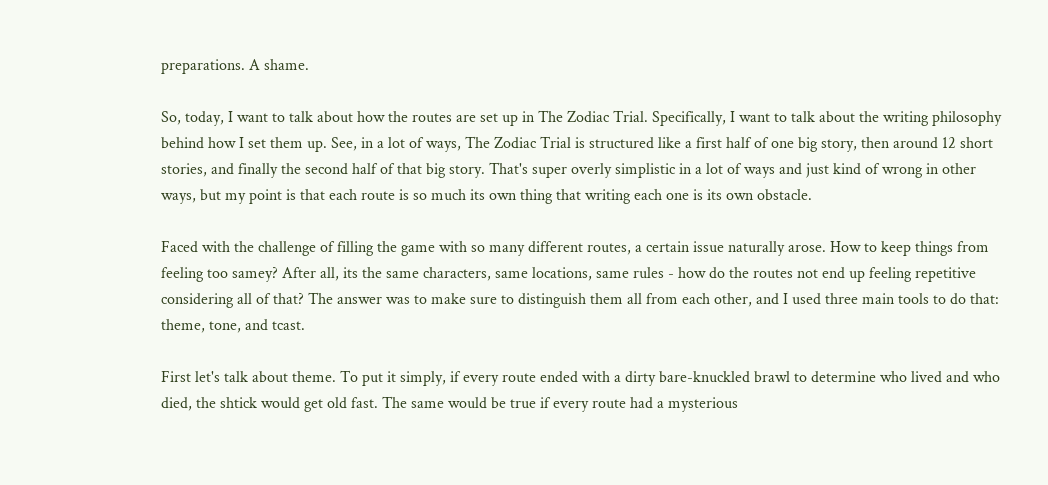preparations. A shame.

So, today, I want to talk about how the routes are set up in The Zodiac Trial. Specifically, I want to talk about the writing philosophy behind how I set them up. See, in a lot of ways, The Zodiac Trial is structured like a first half of one big story, then around 12 short stories, and finally the second half of that big story. That's super overly simplistic in a lot of ways and just kind of wrong in other ways, but my point is that each route is so much its own thing that writing each one is its own obstacle.

Faced with the challenge of filling the game with so many different routes, a certain issue naturally arose. How to keep things from feeling too samey? After all, its the same characters, same locations, same rules - how do the routes not end up feeling repetitive considering all of that? The answer was to make sure to distinguish them all from each other, and I used three main tools to do that: theme, tone, and tcast.

First let's talk about theme. To put it simply, if every route ended with a dirty bare-knuckled brawl to determine who lived and who died, the shtick would get old fast. The same would be true if every route had a mysterious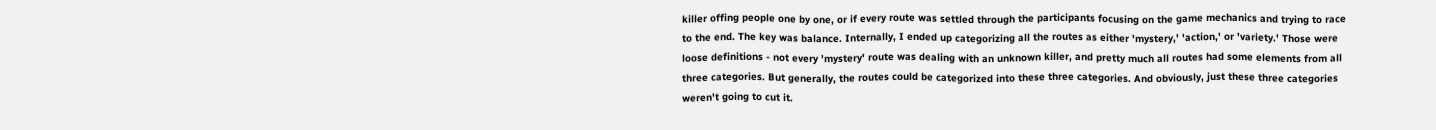killer offing people one by one, or if every route was settled through the participants focusing on the game mechanics and trying to race to the end. The key was balance. Internally, I ended up categorizing all the routes as either 'mystery,' 'action,' or 'variety.' Those were loose definitions - not every 'mystery' route was dealing with an unknown killer, and pretty much all routes had some elements from all three categories. But generally, the routes could be categorized into these three categories. And obviously, just these three categories weren't going to cut it.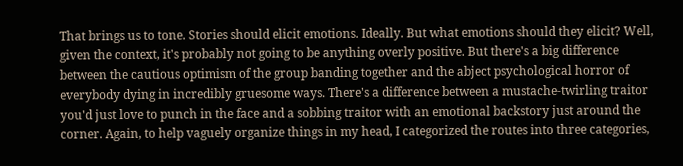That brings us to tone. Stories should elicit emotions. Ideally. But what emotions should they elicit? Well, given the context, it's probably not going to be anything overly positive. But there's a big difference between the cautious optimism of the group banding together and the abject psychological horror of everybody dying in incredibly gruesome ways. There's a difference between a mustache-twirling traitor you'd just love to punch in the face and a sobbing traitor with an emotional backstory just around the corner. Again, to help vaguely organize things in my head, I categorized the routes into three categories,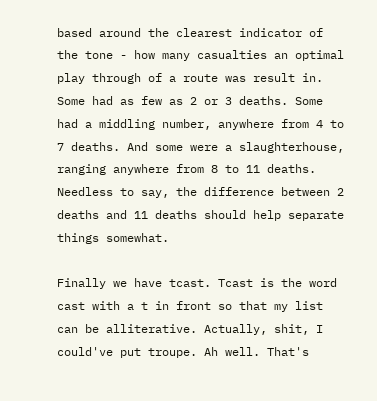based around the clearest indicator of the tone - how many casualties an optimal play through of a route was result in. Some had as few as 2 or 3 deaths. Some had a middling number, anywhere from 4 to 7 deaths. And some were a slaughterhouse, ranging anywhere from 8 to 11 deaths. Needless to say, the difference between 2 deaths and 11 deaths should help separate things somewhat.

Finally we have tcast. Tcast is the word cast with a t in front so that my list can be alliterative. Actually, shit, I could've put troupe. Ah well. That's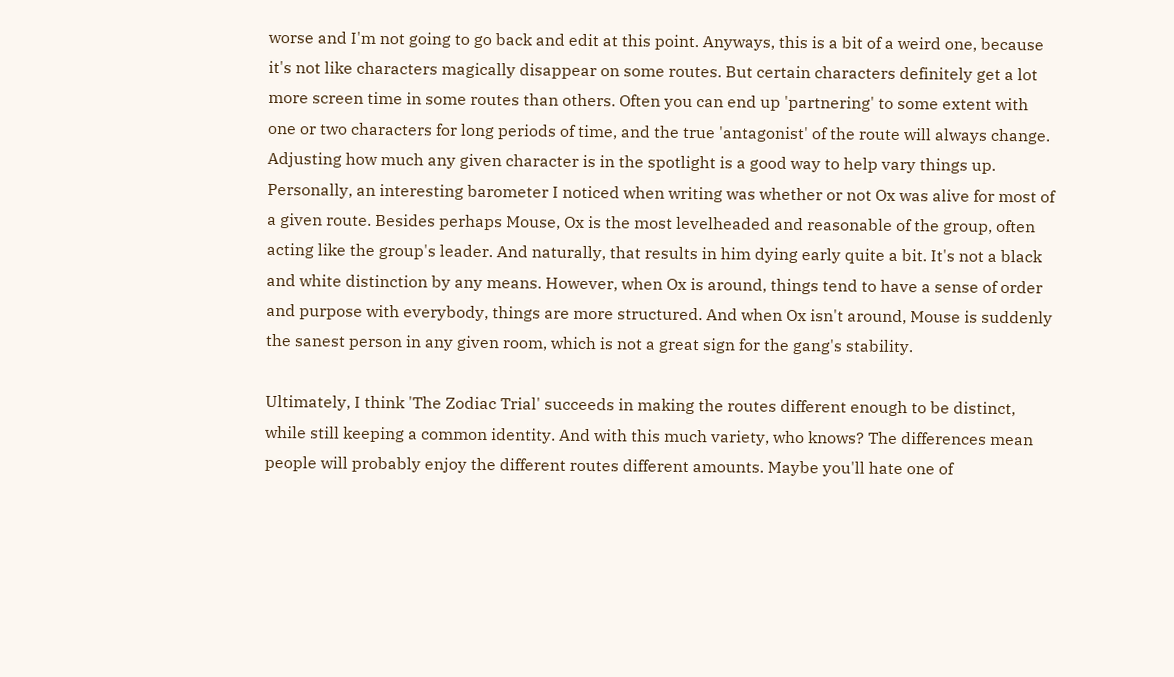worse and I'm not going to go back and edit at this point. Anyways, this is a bit of a weird one, because it's not like characters magically disappear on some routes. But certain characters definitely get a lot more screen time in some routes than others. Often you can end up 'partnering' to some extent with one or two characters for long periods of time, and the true 'antagonist' of the route will always change. Adjusting how much any given character is in the spotlight is a good way to help vary things up. Personally, an interesting barometer I noticed when writing was whether or not Ox was alive for most of a given route. Besides perhaps Mouse, Ox is the most levelheaded and reasonable of the group, often acting like the group's leader. And naturally, that results in him dying early quite a bit. It's not a black and white distinction by any means. However, when Ox is around, things tend to have a sense of order and purpose with everybody, things are more structured. And when Ox isn't around, Mouse is suddenly the sanest person in any given room, which is not a great sign for the gang's stability.

Ultimately, I think 'The Zodiac Trial' succeeds in making the routes different enough to be distinct, while still keeping a common identity. And with this much variety, who knows? The differences mean people will probably enjoy the different routes different amounts. Maybe you'll hate one of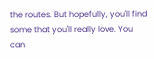the routes. But hopefully, you'll find some that you'll really love. You can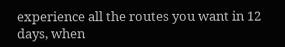experience all the routes you want in 12 days, when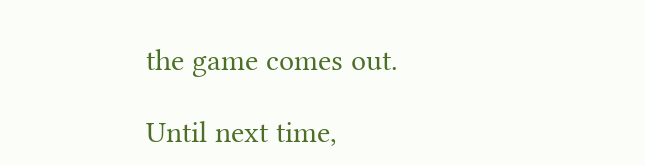the game comes out.

Until next time,